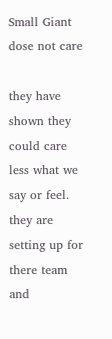Small Giant dose not care

they have shown they could care less what we say or feel. they are setting up for there team and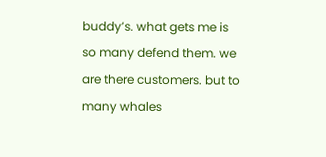buddy’s. what gets me is so many defend them. we are there customers. but to many whales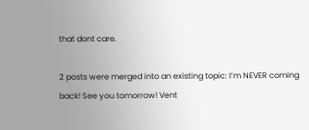that dont care.

2 posts were merged into an existing topic: I’m NEVER coming back! See you tomorrow! Vent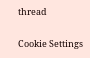thread

Cookie Settings